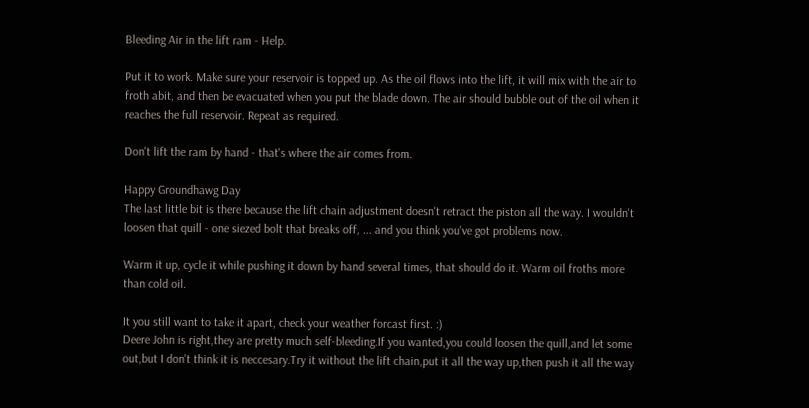Bleeding Air in the lift ram - Help.

Put it to work. Make sure your reservoir is topped up. As the oil flows into the lift, it will mix with the air to froth abit, and then be evacuated when you put the blade down. The air should bubble out of the oil when it reaches the full reservoir. Repeat as required.

Don't lift the ram by hand - that's where the air comes from.

Happy Groundhawg Day
The last little bit is there because the lift chain adjustment doesn't retract the piston all the way. I wouldn't loosen that quill - one siezed bolt that breaks off, ... and you think you've got problems now.

Warm it up, cycle it while pushing it down by hand several times, that should do it. Warm oil froths more than cold oil.

It you still want to take it apart, check your weather forcast first. :)
Deere John is right,they are pretty much self-bleeding.If you wanted,you could loosen the quill,and let some out,but I don't think it is neccesary.Try it without the lift chain,put it all the way up,then push it all the way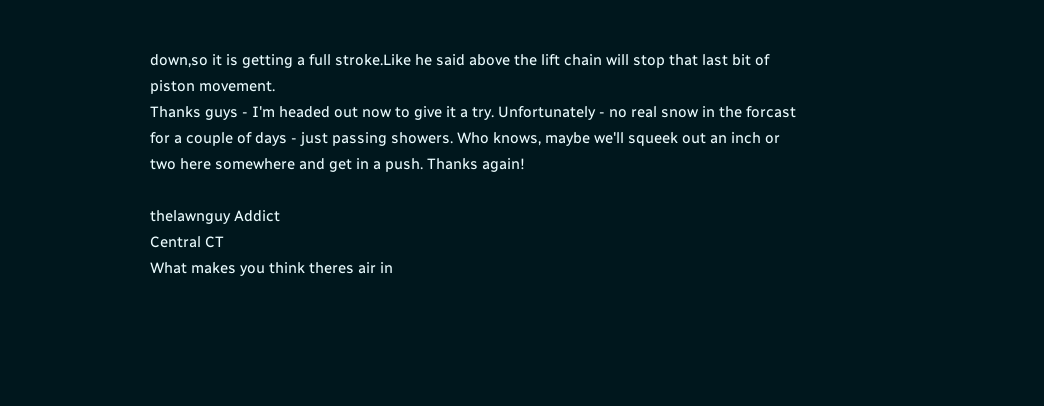down,so it is getting a full stroke.Like he said above the lift chain will stop that last bit of piston movement.
Thanks guys - I'm headed out now to give it a try. Unfortunately - no real snow in the forcast for a couple of days - just passing showers. Who knows, maybe we'll squeek out an inch or two here somewhere and get in a push. Thanks again!

thelawnguy Addict
Central CT
What makes you think theres air in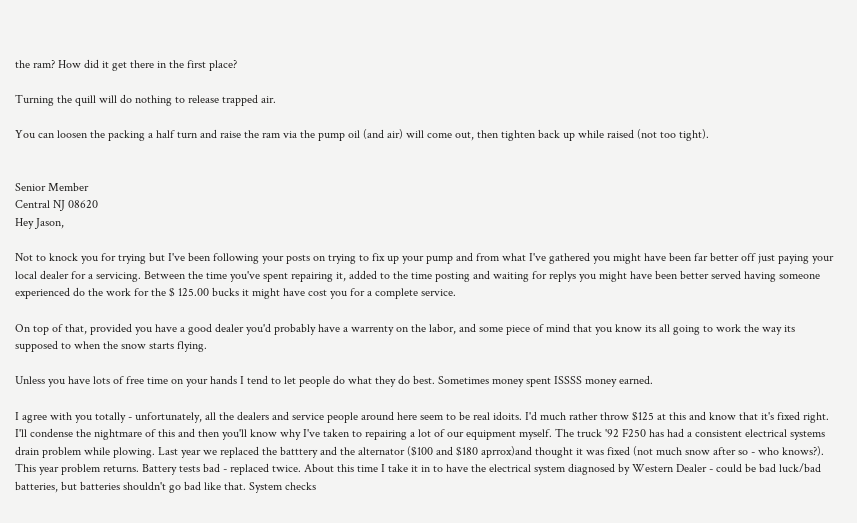the ram? How did it get there in the first place?

Turning the quill will do nothing to release trapped air.

You can loosen the packing a half turn and raise the ram via the pump oil (and air) will come out, then tighten back up while raised (not too tight).


Senior Member
Central NJ 08620
Hey Jason,

Not to knock you for trying but I've been following your posts on trying to fix up your pump and from what I've gathered you might have been far better off just paying your local dealer for a servicing. Between the time you've spent repairing it, added to the time posting and waiting for replys you might have been better served having someone experienced do the work for the $ 125.00 bucks it might have cost you for a complete service.

On top of that, provided you have a good dealer you'd probably have a warrenty on the labor, and some piece of mind that you know its all going to work the way its supposed to when the snow starts flying.

Unless you have lots of free time on your hands I tend to let people do what they do best. Sometimes money spent ISSSS money earned.

I agree with you totally - unfortunately, all the dealers and service people around here seem to be real idoits. I'd much rather throw $125 at this and know that it's fixed right.
I'll condense the nightmare of this and then you'll know why I've taken to repairing a lot of our equipment myself. The truck '92 F250 has had a consistent electrical systems drain problem while plowing. Last year we replaced the batttery and the alternator ($100 and $180 aprrox)and thought it was fixed (not much snow after so - who knows?).
This year problem returns. Battery tests bad - replaced twice. About this time I take it in to have the electrical system diagnosed by Western Dealer - could be bad luck/bad batteries, but batteries shouldn't go bad like that. System checks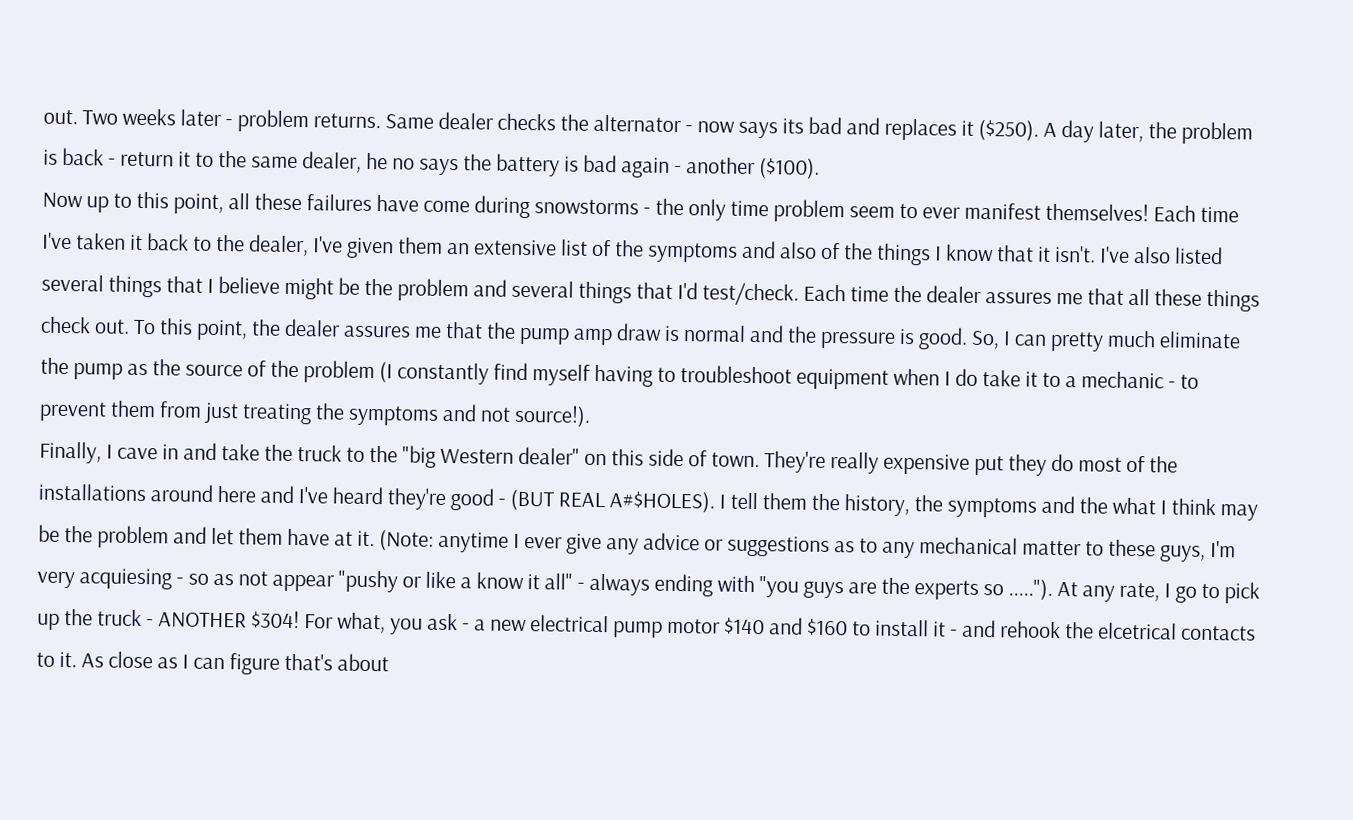out. Two weeks later - problem returns. Same dealer checks the alternator - now says its bad and replaces it ($250). A day later, the problem is back - return it to the same dealer, he no says the battery is bad again - another ($100).
Now up to this point, all these failures have come during snowstorms - the only time problem seem to ever manifest themselves! Each time I've taken it back to the dealer, I've given them an extensive list of the symptoms and also of the things I know that it isn't. I've also listed several things that I believe might be the problem and several things that I'd test/check. Each time the dealer assures me that all these things check out. To this point, the dealer assures me that the pump amp draw is normal and the pressure is good. So, I can pretty much eliminate the pump as the source of the problem (I constantly find myself having to troubleshoot equipment when I do take it to a mechanic - to prevent them from just treating the symptoms and not source!).
Finally, I cave in and take the truck to the "big Western dealer" on this side of town. They're really expensive put they do most of the installations around here and I've heard they're good - (BUT REAL A#$HOLES). I tell them the history, the symptoms and the what I think may be the problem and let them have at it. (Note: anytime I ever give any advice or suggestions as to any mechanical matter to these guys, I'm very acquiesing - so as not appear "pushy or like a know it all" - always ending with "you guys are the experts so ....."). At any rate, I go to pick up the truck - ANOTHER $304! For what, you ask - a new electrical pump motor $140 and $160 to install it - and rehook the elcetrical contacts to it. As close as I can figure that's about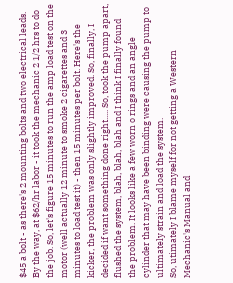$45 a bolt - as there's 2 mounting bolts and two electrical leads. By the way, at $62/hr labor - it took the mechanic 2 1/2 hrs to do the job. So, let's figure 15 minutes to run the amp load test on the motor (well actually 12 minute to smoke 2 cigarettes and 3 minutes to load test it) - then 15 minutes per bolt. Here's the kicker, the problem was only slightly improved. So, finally, I decided if want something done right..... So, took the pump apart, flushed the system, blah, blah, blah and I think I finally found the problem. It looks like a few worn o rings and an angle cylinder that may have been binding were causing the pump to ultimately strain and load the system.
So, utimately I blame myself for not getting a Western Mechanic's Manual and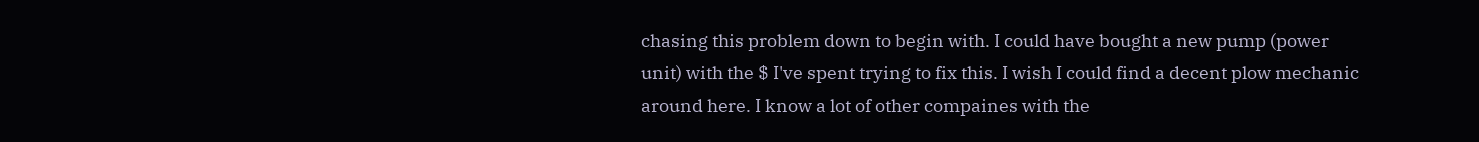chasing this problem down to begin with. I could have bought a new pump (power unit) with the $ I've spent trying to fix this. I wish I could find a decent plow mechanic around here. I know a lot of other compaines with the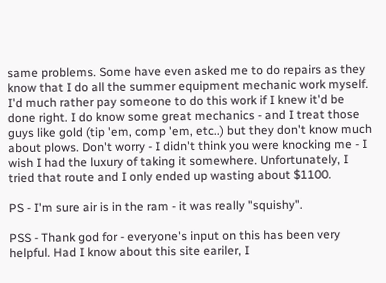same problems. Some have even asked me to do repairs as they know that I do all the summer equipment mechanic work myself. I'd much rather pay someone to do this work if I knew it'd be done right. I do know some great mechanics - and I treat those guys like gold (tip 'em, comp 'em, etc..) but they don't know much about plows. Don't worry - I didn't think you were knocking me - I wish I had the luxury of taking it somewhere. Unfortunately, I tried that route and I only ended up wasting about $1100.

PS - I'm sure air is in the ram - it was really "squishy".

PSS - Thank god for - everyone's input on this has been very helpful. Had I know about this site eariler, I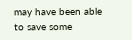may have been able to save some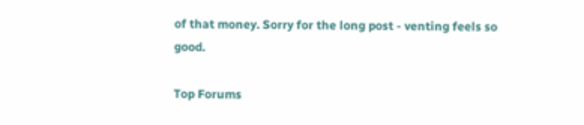of that money. Sorry for the long post - venting feels so good.

Top Forums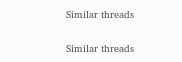Similar threads

Similar threads